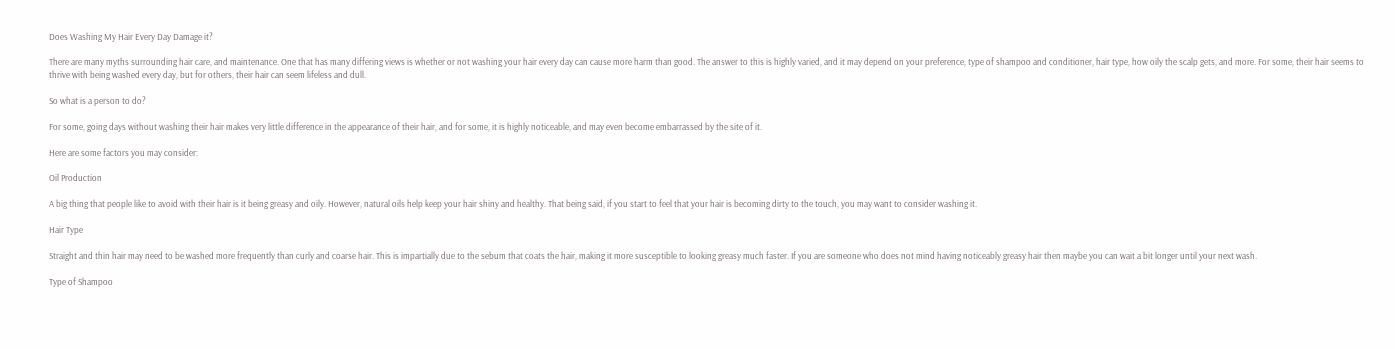Does Washing My Hair Every Day Damage it?

There are many myths surrounding hair care, and maintenance. One that has many differing views is whether or not washing your hair every day can cause more harm than good. The answer to this is highly varied, and it may depend on your preference, type of shampoo and conditioner, hair type, how oily the scalp gets, and more. For some, their hair seems to thrive with being washed every day, but for others, their hair can seem lifeless and dull.

So what is a person to do?

For some, going days without washing their hair makes very little difference in the appearance of their hair, and for some, it is highly noticeable, and may even become embarrassed by the site of it.

Here are some factors you may consider:

Oil Production

A big thing that people like to avoid with their hair is it being greasy and oily. However, natural oils help keep your hair shiny and healthy. That being said, if you start to feel that your hair is becoming dirty to the touch, you may want to consider washing it.

Hair Type

Straight and thin hair may need to be washed more frequently than curly and coarse hair. This is impartially due to the sebum that coats the hair, making it more susceptible to looking greasy much faster. If you are someone who does not mind having noticeably greasy hair then maybe you can wait a bit longer until your next wash.

Type of Shampoo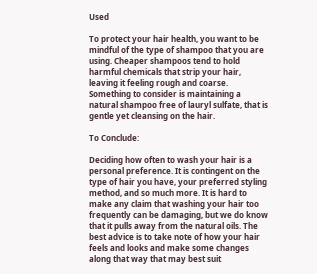Used

To protect your hair health, you want to be mindful of the type of shampoo that you are using. Cheaper shampoos tend to hold harmful chemicals that strip your hair, leaving it feeling rough and coarse. Something to consider is maintaining a natural shampoo free of lauryl sulfate, that is gentle yet cleansing on the hair.

To Conclude:

Deciding how often to wash your hair is a personal preference. It is contingent on the type of hair you have, your preferred styling method, and so much more. It is hard to make any claim that washing your hair too frequently can be damaging, but we do know that it pulls away from the natural oils. The best advice is to take note of how your hair feels and looks and make some changes along that way that may best suit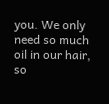you. We only need so much oil in our hair, so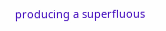producing a superfluous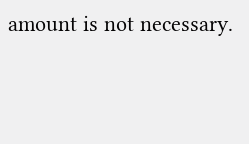amount is not necessary.